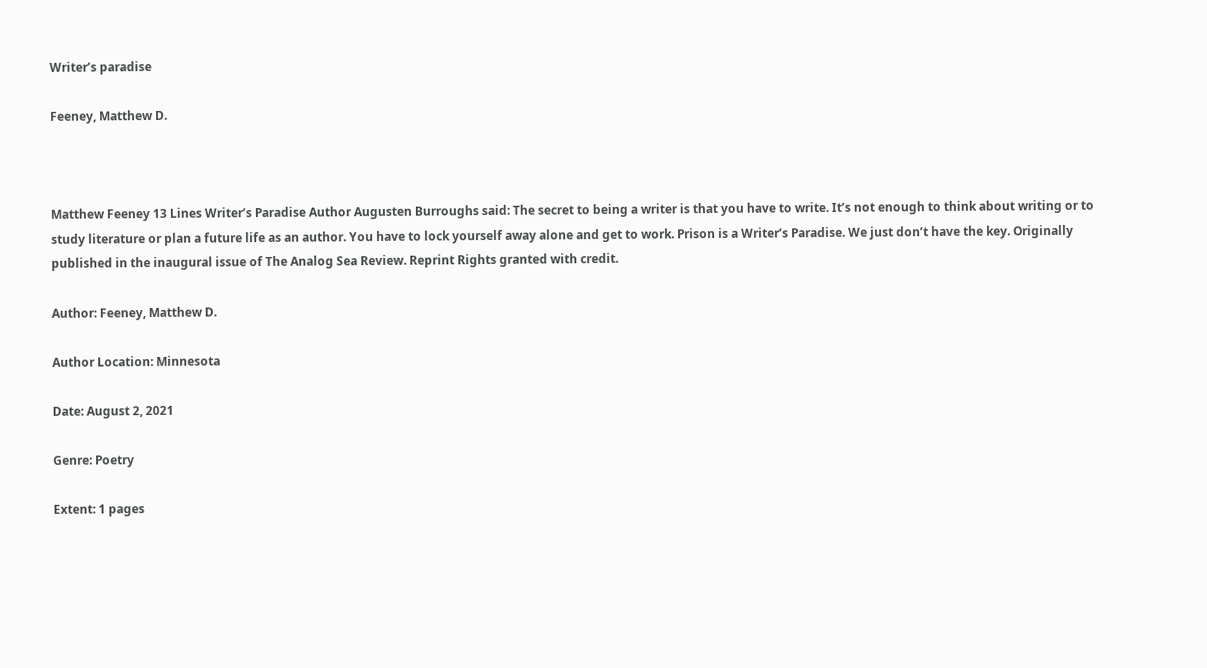Writer’s paradise

Feeney, Matthew D.



Matthew Feeney 13 Lines Writer’s Paradise Author Augusten Burroughs said: The secret to being a writer is that you have to write. It’s not enough to think about writing or to study literature or plan a future life as an author. You have to lock yourself away alone and get to work. Prison is a Writer’s Paradise. We just don’t have the key. Originally published in the inaugural issue of The Analog Sea Review. Reprint Rights granted with credit.

Author: Feeney, Matthew D.

Author Location: Minnesota

Date: August 2, 2021

Genre: Poetry

Extent: 1 pages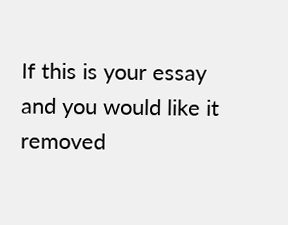If this is your essay and you would like it removed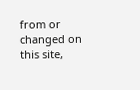from or changed on this site,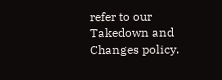refer to our Takedown and Changes policy.